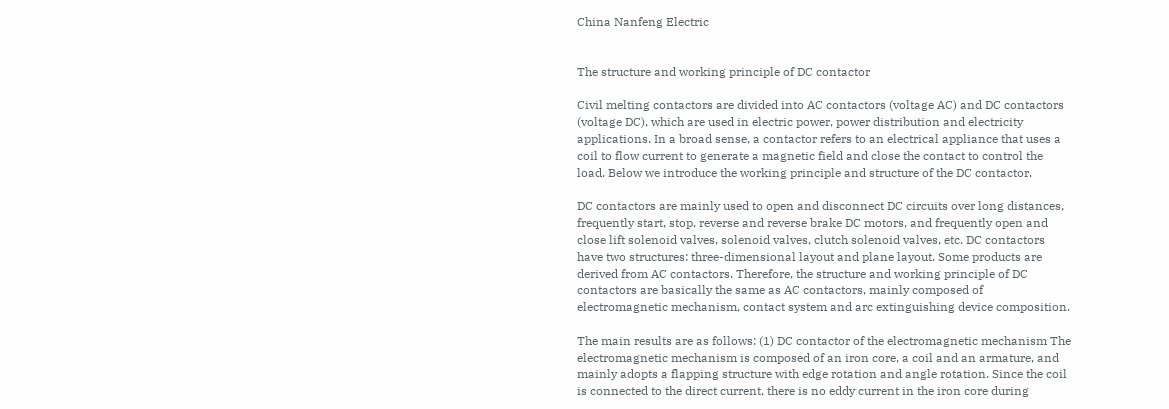China Nanfeng Electric


The structure and working principle of DC contactor

Civil melting contactors are divided into AC contactors (voltage AC) and DC contactors (voltage DC), which are used in electric power, power distribution and electricity applications. In a broad sense, a contactor refers to an electrical appliance that uses a coil to flow current to generate a magnetic field and close the contact to control the load. Below we introduce the working principle and structure of the DC contactor.

DC contactors are mainly used to open and disconnect DC circuits over long distances, frequently start, stop, reverse and reverse brake DC motors, and frequently open and close lift solenoid valves, solenoid valves, clutch solenoid valves, etc. DC contactors have two structures: three-dimensional layout and plane layout. Some products are derived from AC contactors. Therefore, the structure and working principle of DC contactors are basically the same as AC contactors, mainly composed of electromagnetic mechanism, contact system and arc extinguishing device composition.

The main results are as follows: (1) DC contactor of the electromagnetic mechanism The electromagnetic mechanism is composed of an iron core, a coil and an armature, and mainly adopts a flapping structure with edge rotation and angle rotation. Since the coil is connected to the direct current, there is no eddy current in the iron core during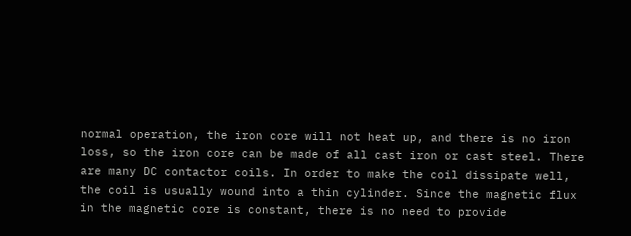normal operation, the iron core will not heat up, and there is no iron loss, so the iron core can be made of all cast iron or cast steel. There are many DC contactor coils. In order to make the coil dissipate well, the coil is usually wound into a thin cylinder. Since the magnetic flux in the magnetic core is constant, there is no need to provide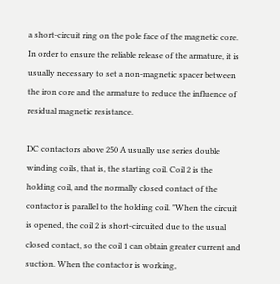a short-circuit ring on the pole face of the magnetic core. In order to ensure the reliable release of the armature, it is usually necessary to set a non-magnetic spacer between the iron core and the armature to reduce the influence of residual magnetic resistance.

DC contactors above 250 A usually use series double winding coils, that is, the starting coil. Coil 2 is the holding coil, and the normally closed contact of the contactor is parallel to the holding coil. "When the circuit is opened, the coil 2 is short-circuited due to the usual closed contact, so the coil 1 can obtain greater current and suction. When the contactor is working,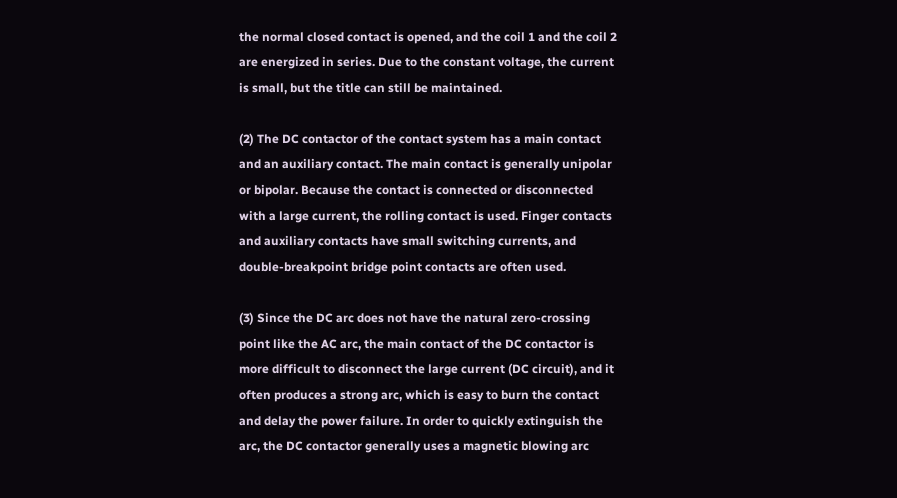the normal closed contact is opened, and the coil 1 and the coil 2 are energized in series. Due to the constant voltage, the current is small, but the title can still be maintained.

(2) The DC contactor of the contact system has a main contact and an auxiliary contact. The main contact is generally unipolar or bipolar. Because the contact is connected or disconnected with a large current, the rolling contact is used. Finger contacts and auxiliary contacts have small switching currents, and double-breakpoint bridge point contacts are often used.

(3) Since the DC arc does not have the natural zero-crossing point like the AC arc, the main contact of the DC contactor is more difficult to disconnect the large current (DC circuit), and it often produces a strong arc, which is easy to burn the contact and delay the power failure. In order to quickly extinguish the arc, the DC contactor generally uses a magnetic blowing arc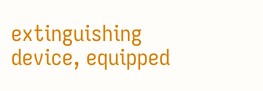extinguishing device, equipped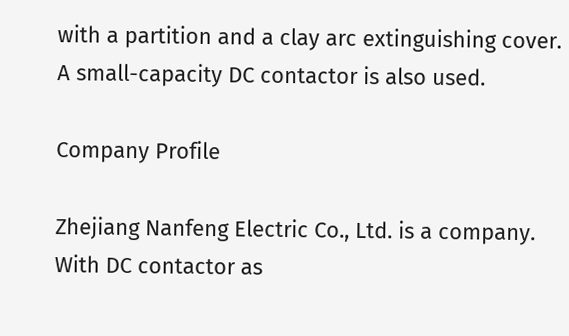with a partition and a clay arc extinguishing cover. A small-capacity DC contactor is also used.

Company Profile

Zhejiang Nanfeng Electric Co., Ltd. is a company. With DC contactor as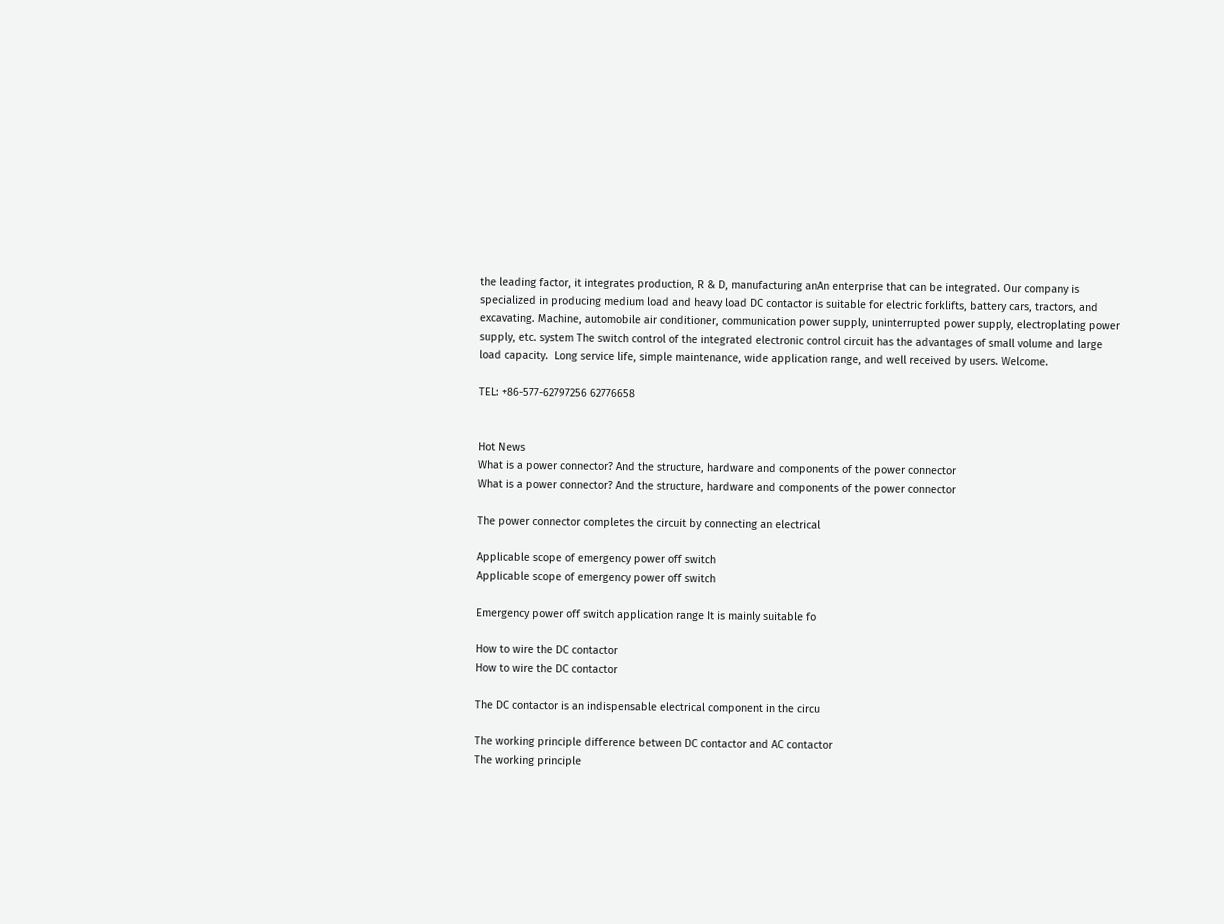the leading factor, it integrates production, R & D, manufacturing anAn enterprise that can be integrated. Our company is specialized in producing medium load and heavy load DC contactor is suitable for electric forklifts, battery cars, tractors, and excavating. Machine, automobile air conditioner, communication power supply, uninterrupted power supply, electroplating power supply, etc. system The switch control of the integrated electronic control circuit has the advantages of small volume and large load capacity.  Long service life, simple maintenance, wide application range, and well received by users. Welcome.

TEL: +86-577-62797256 62776658


Hot News
What is a power connector? And the structure, hardware and components of the power connector
What is a power connector? And the structure, hardware and components of the power connector

The power connector completes the circuit by connecting an electrical

Applicable scope of emergency power off switch
Applicable scope of emergency power off switch

Emergency power off switch application range It is mainly suitable fo

How to wire the DC contactor
How to wire the DC contactor

The DC contactor is an indispensable electrical component in the circu

The working principle difference between DC contactor and AC contactor
The working principle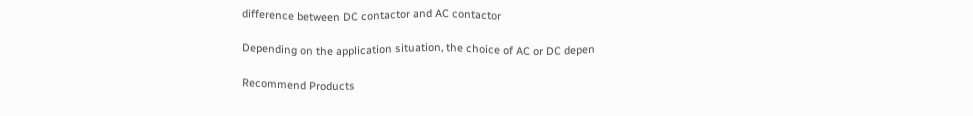difference between DC contactor and AC contactor

Depending on the application situation, the choice of AC or DC depen

Recommend Products